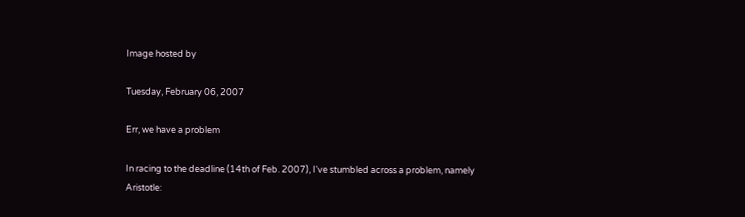Image hosted by

Tuesday, February 06, 2007

Err, we have a problem

In racing to the deadline (14th of Feb. 2007), I've stumbled across a problem, namely Aristotle: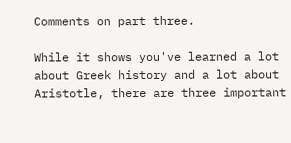Comments on part three.

While it shows you've learned a lot about Greek history and a lot about Aristotle, there are three important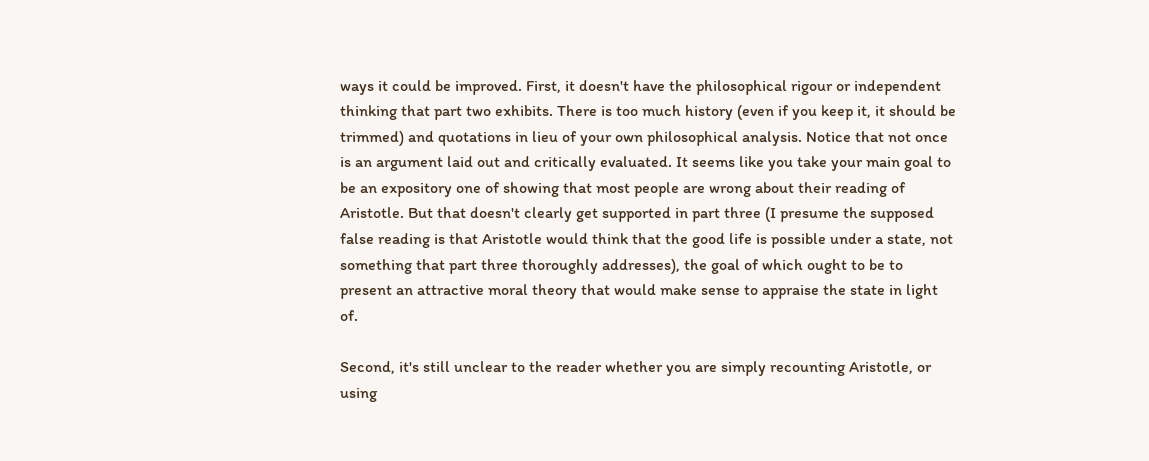ways it could be improved. First, it doesn't have the philosophical rigour or independent thinking that part two exhibits. There is too much history (even if you keep it, it should be trimmed) and quotations in lieu of your own philosophical analysis. Notice that not once is an argument laid out and critically evaluated. It seems like you take your main goal to be an expository one of showing that most people are wrong about their reading of Aristotle. But that doesn't clearly get supported in part three (I presume the supposed false reading is that Aristotle would think that the good life is possible under a state, not something that part three thoroughly addresses), the goal of which ought to be to present an attractive moral theory that would make sense to appraise the state in light of.

Second, it's still unclear to the reader whether you are simply recounting Aristotle, or using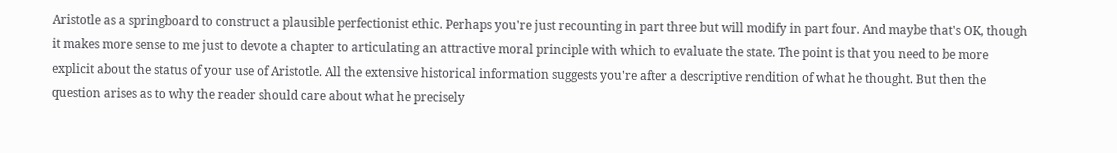Aristotle as a springboard to construct a plausible perfectionist ethic. Perhaps you're just recounting in part three but will modify in part four. And maybe that's OK, though it makes more sense to me just to devote a chapter to articulating an attractive moral principle with which to evaluate the state. The point is that you need to be more explicit about the status of your use of Aristotle. All the extensive historical information suggests you're after a descriptive rendition of what he thought. But then the question arises as to why the reader should care about what he precisely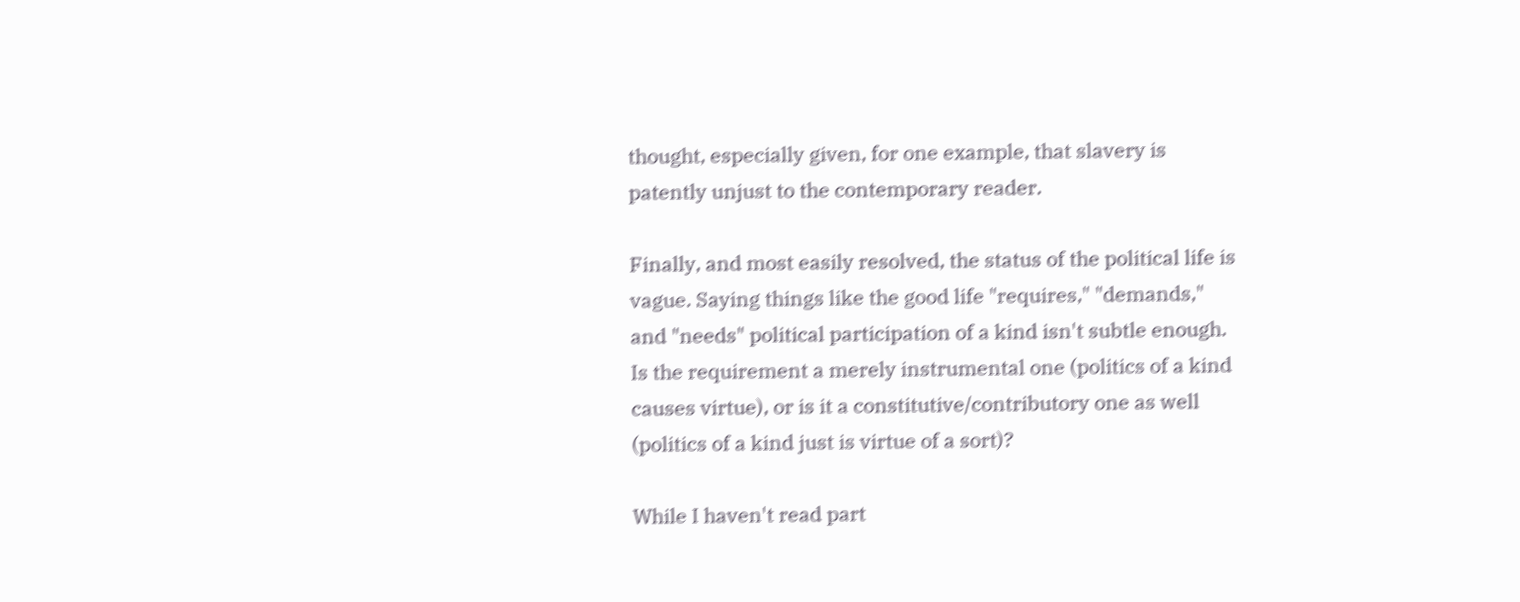thought, especially given, for one example, that slavery is patently unjust to the contemporary reader.

Finally, and most easily resolved, the status of the political life is vague. Saying things like the good life "requires," "demands," and "needs" political participation of a kind isn't subtle enough. Is the requirement a merely instrumental one (politics of a kind causes virtue), or is it a constitutive/contributory one as well (politics of a kind just is virtue of a sort)?

While I haven't read part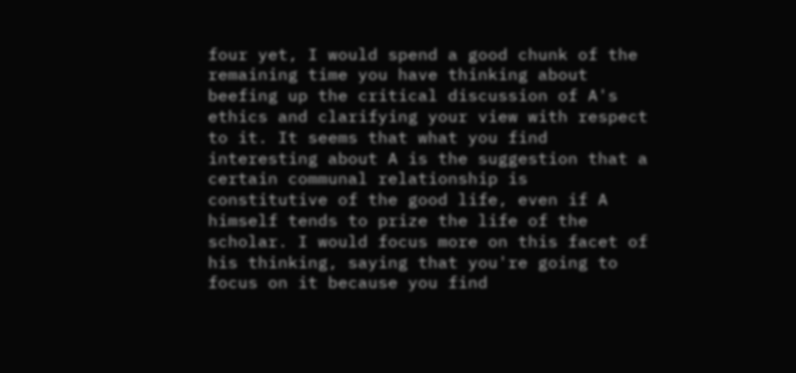four yet, I would spend a good chunk of the remaining time you have thinking about beefing up the critical discussion of A's ethics and clarifying your view with respect to it. It seems that what you find interesting about A is the suggestion that a certain communal relationship is constitutive of the good life, even if A himself tends to prize the life of the scholar. I would focus more on this facet of his thinking, saying that you're going to focus on it because you find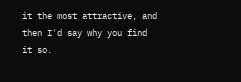it the most attractive, and then I'd say why you find it so.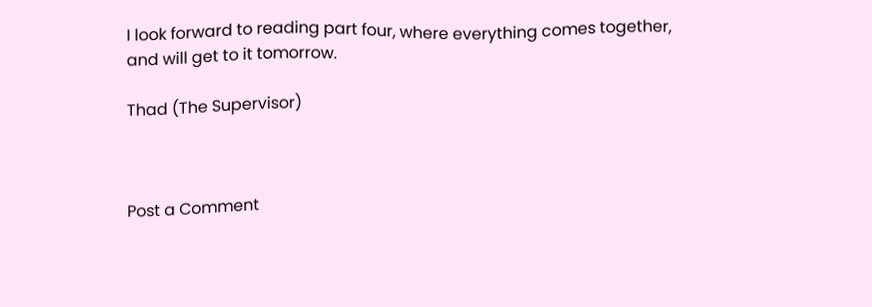I look forward to reading part four, where everything comes together, and will get to it tomorrow.

Thad (The Supervisor)



Post a Comment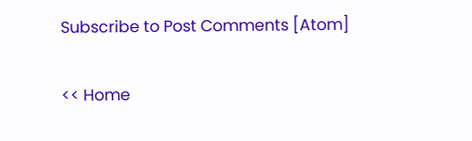Subscribe to Post Comments [Atom]

<< Home